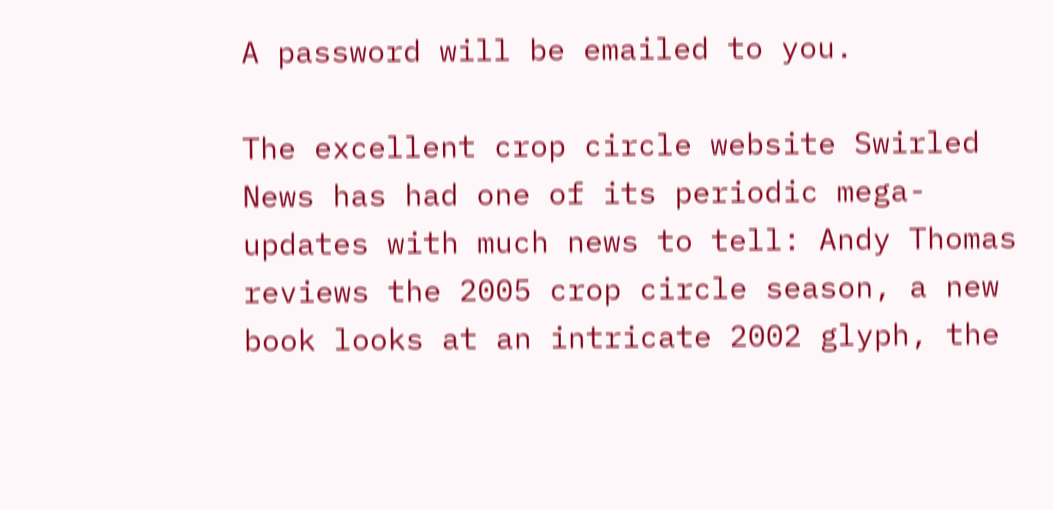A password will be emailed to you.

The excellent crop circle website Swirled News has had one of its periodic mega-updates with much news to tell: Andy Thomas reviews the 2005 crop circle season, a new book looks at an intricate 2002 glyph, the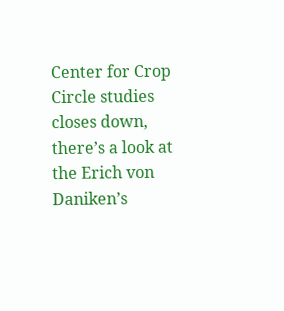Center for Crop Circle studies closes down, there’s a look at the Erich von Daniken’s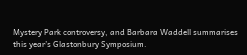Mystery Park controversy, and Barbara Waddell summarises this year’s Glastonbury Symposium.